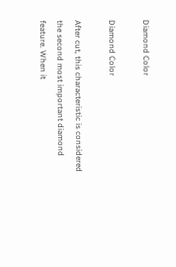Diamond Color

Diamond Color

After cut, this characteristic is considered the second most important diamond feature. When it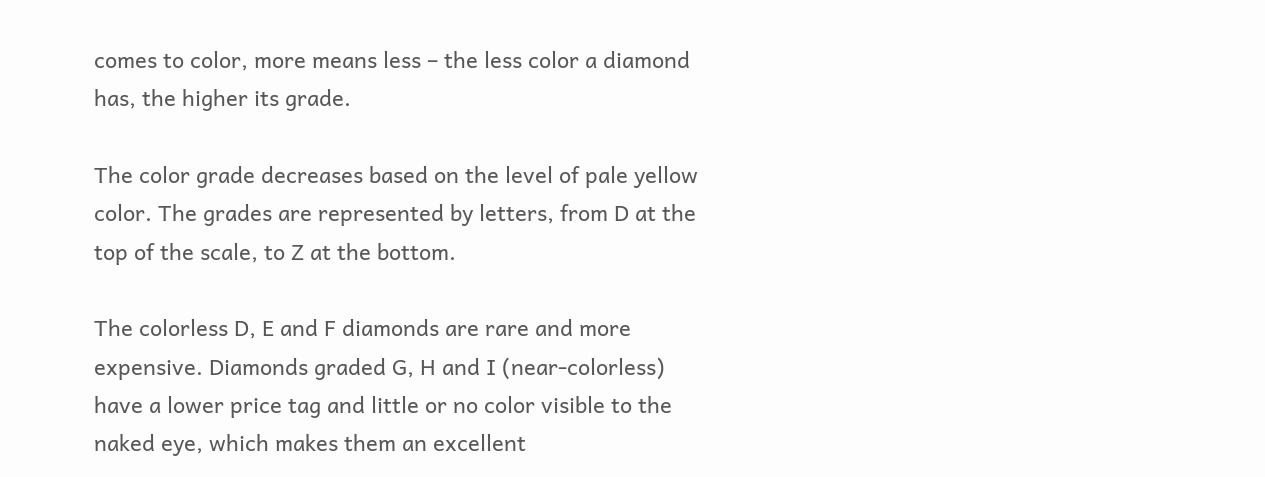comes to color, more means less – the less color a diamond has, the higher its grade.

The color grade decreases based on the level of pale yellow color. The grades are represented by letters, from D at the top of the scale, to Z at the bottom.

The colorless D, E and F diamonds are rare and more expensive. Diamonds graded G, H and I (near-colorless) have a lower price tag and little or no color visible to the naked eye, which makes them an excellent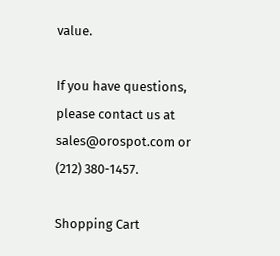value.

If you have questions, please contact us at sales@orospot.com or (212) 380-1457.

Shopping Cart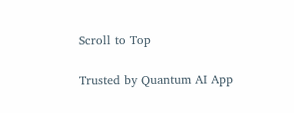Scroll to Top

Trusted by Quantum AI App